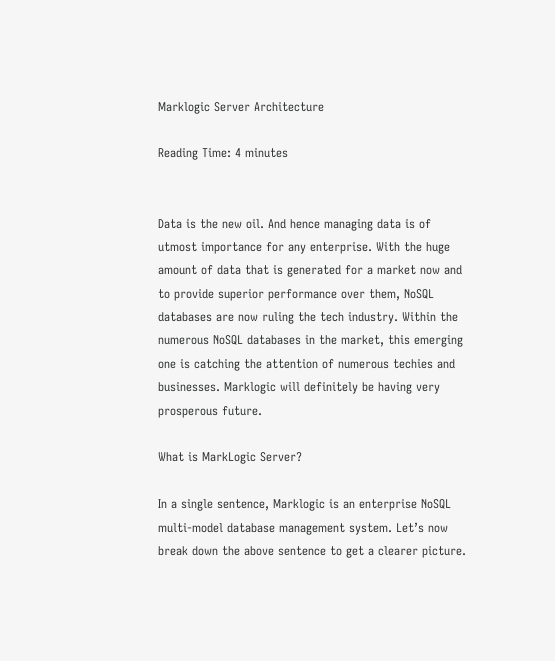Marklogic Server Architecture

Reading Time: 4 minutes


Data is the new oil. And hence managing data is of utmost importance for any enterprise. With the huge amount of data that is generated for a market now and to provide superior performance over them, NoSQL databases are now ruling the tech industry. Within the numerous NoSQL databases in the market, this emerging one is catching the attention of numerous techies and businesses. Marklogic will definitely be having very prosperous future.

What is MarkLogic Server?

In a single sentence, Marklogic is an enterprise NoSQL multi-model database management system. Let’s now break down the above sentence to get a clearer picture.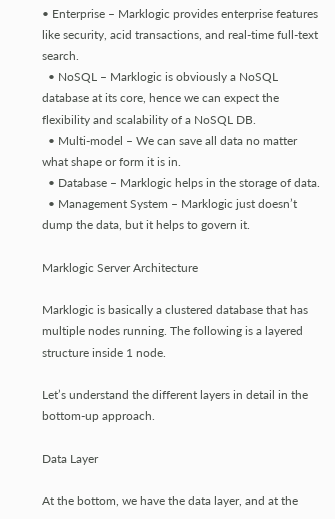• Enterprise – Marklogic provides enterprise features like security, acid transactions, and real-time full-text search.
  • NoSQL – Marklogic is obviously a NoSQL database at its core, hence we can expect the flexibility and scalability of a NoSQL DB.
  • Multi-model – We can save all data no matter what shape or form it is in.
  • Database – Marklogic helps in the storage of data.
  • Management System – Marklogic just doesn’t dump the data, but it helps to govern it.

Marklogic Server Architecture

Marklogic is basically a clustered database that has multiple nodes running. The following is a layered structure inside 1 node.

Let’s understand the different layers in detail in the bottom-up approach.

Data Layer

At the bottom, we have the data layer, and at the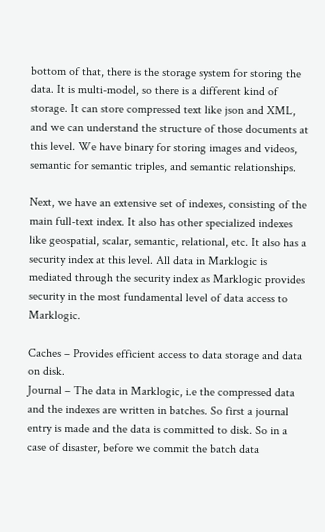bottom of that, there is the storage system for storing the data. It is multi-model, so there is a different kind of storage. It can store compressed text like json and XML, and we can understand the structure of those documents at this level. We have binary for storing images and videos, semantic for semantic triples, and semantic relationships.

Next, we have an extensive set of indexes, consisting of the main full-text index. It also has other specialized indexes like geospatial, scalar, semantic, relational, etc. It also has a security index at this level. All data in Marklogic is mediated through the security index as Marklogic provides security in the most fundamental level of data access to Marklogic.

Caches – Provides efficient access to data storage and data on disk.
Journal – The data in Marklogic, i.e the compressed data and the indexes are written in batches. So first a journal entry is made and the data is committed to disk. So in a case of disaster, before we commit the batch data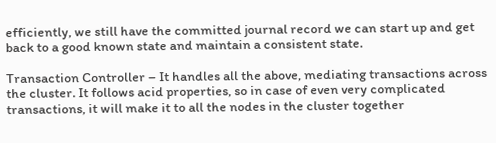efficiently, we still have the committed journal record we can start up and get back to a good known state and maintain a consistent state.

Transaction Controller – It handles all the above, mediating transactions across the cluster. It follows acid properties, so in case of even very complicated transactions, it will make it to all the nodes in the cluster together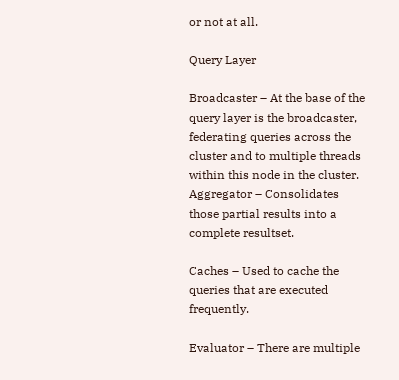or not at all.

Query Layer

Broadcaster – At the base of the query layer is the broadcaster, federating queries across the cluster and to multiple threads within this node in the cluster.
Aggregator – Consolidates those partial results into a complete resultset.

Caches – Used to cache the queries that are executed frequently.

Evaluator – There are multiple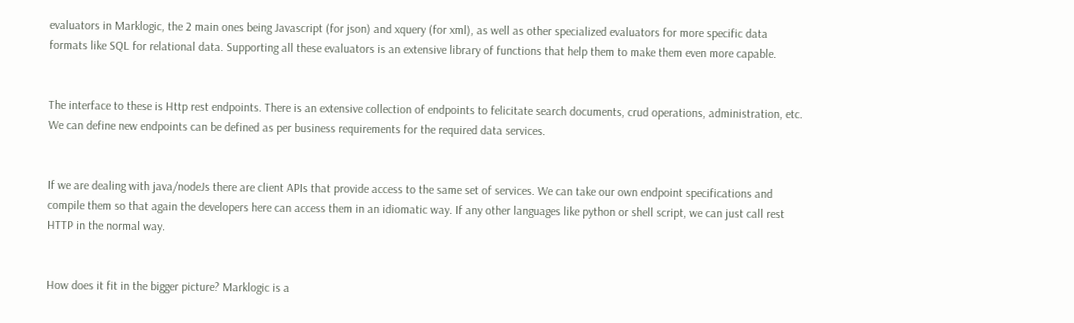evaluators in Marklogic, the 2 main ones being Javascript (for json) and xquery (for xml), as well as other specialized evaluators for more specific data formats like SQL for relational data. Supporting all these evaluators is an extensive library of functions that help them to make them even more capable.


The interface to these is Http rest endpoints. There is an extensive collection of endpoints to felicitate search documents, crud operations, administration, etc. We can define new endpoints can be defined as per business requirements for the required data services.


If we are dealing with java/nodeJs there are client APIs that provide access to the same set of services. We can take our own endpoint specifications and compile them so that again the developers here can access them in an idiomatic way. If any other languages like python or shell script, we can just call rest HTTP in the normal way.


How does it fit in the bigger picture? Marklogic is a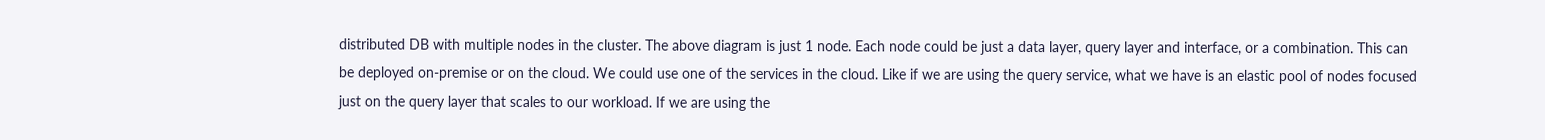distributed DB with multiple nodes in the cluster. The above diagram is just 1 node. Each node could be just a data layer, query layer and interface, or a combination. This can be deployed on-premise or on the cloud. We could use one of the services in the cloud. Like if we are using the query service, what we have is an elastic pool of nodes focused just on the query layer that scales to our workload. If we are using the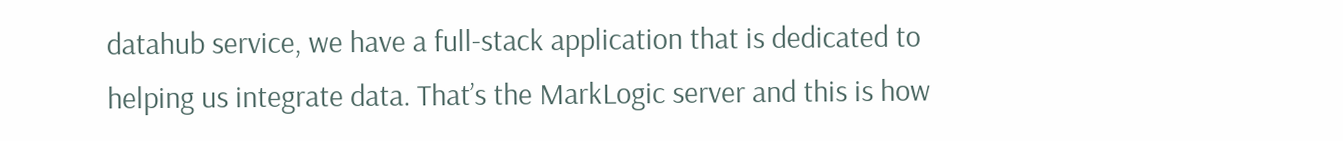datahub service, we have a full-stack application that is dedicated to helping us integrate data. That’s the MarkLogic server and this is how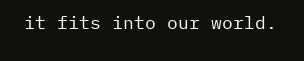it fits into our world.